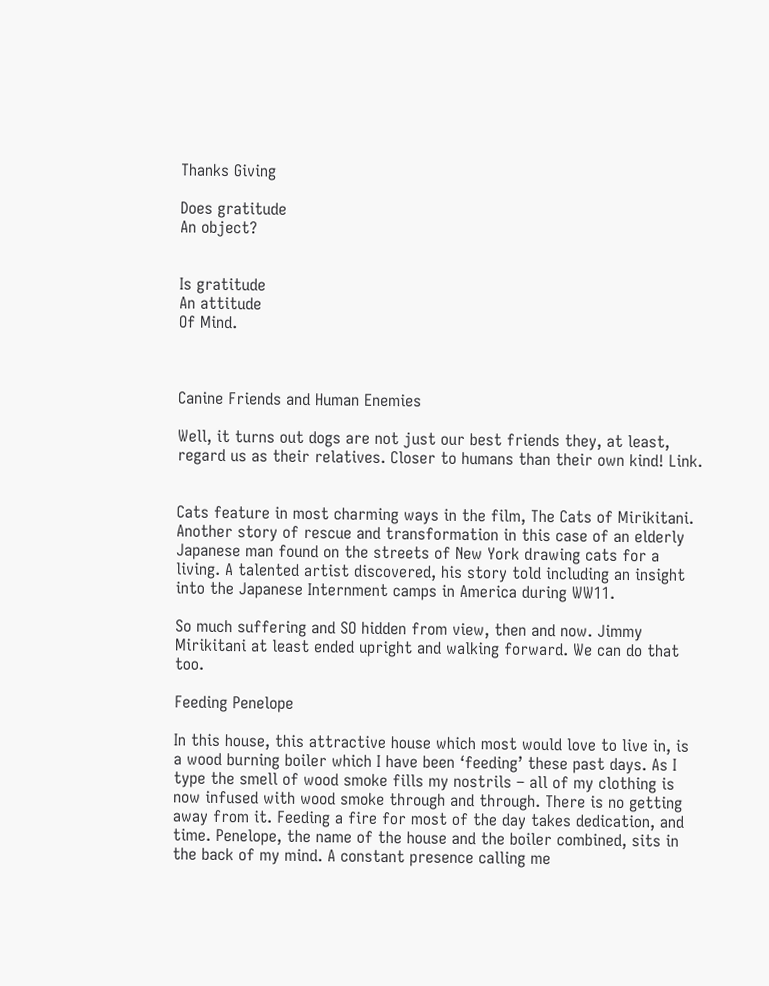Thanks Giving

Does gratitude
An object?


Is gratitude
An attitude
Of Mind.



Canine Friends and Human Enemies

Well, it turns out dogs are not just our best friends they, at least, regard us as their relatives. Closer to humans than their own kind! Link.


Cats feature in most charming ways in the film, The Cats of Mirikitani. Another story of rescue and transformation in this case of an elderly Japanese man found on the streets of New York drawing cats for a living. A talented artist discovered, his story told including an insight into the Japanese Internment camps in America during WW11.

So much suffering and SO hidden from view, then and now. Jimmy Mirikitani at least ended upright and walking forward. We can do that too.

Feeding Penelope

In this house, this attractive house which most would love to live in, is a wood burning boiler which I have been ‘feeding’ these past days. As I type the smell of wood smoke fills my nostrils – all of my clothing is now infused with wood smoke through and through. There is no getting away from it. Feeding a fire for most of the day takes dedication, and time. Penelope, the name of the house and the boiler combined, sits in the back of my mind. A constant presence calling me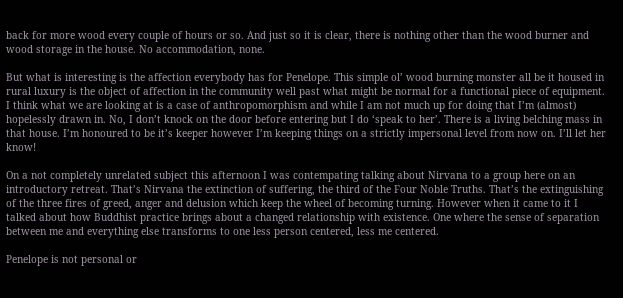back for more wood every couple of hours or so. And just so it is clear, there is nothing other than the wood burner and wood storage in the house. No accommodation, none.

But what is interesting is the affection everybody has for Penelope. This simple ol’ wood burning monster all be it housed in rural luxury is the object of affection in the community well past what might be normal for a functional piece of equipment. I think what we are looking at is a case of anthropomorphism and while I am not much up for doing that I’m (almost) hopelessly drawn in. No, I don’t knock on the door before entering but I do ‘speak to her’. There is a living belching mass in that house. I’m honoured to be it’s keeper however I’m keeping things on a strictly impersonal level from now on. I’ll let her know!

On a not completely unrelated subject this afternoon I was contempating talking about Nirvana to a group here on an introductory retreat. That’s Nirvana the extinction of suffering, the third of the Four Noble Truths. That’s the extinguishing of the three fires of greed, anger and delusion which keep the wheel of becoming turning. However when it came to it I talked about how Buddhist practice brings about a changed relationship with existence. One where the sense of separation between me and everything else transforms to one less person centered, less me centered.

Penelope is not personal or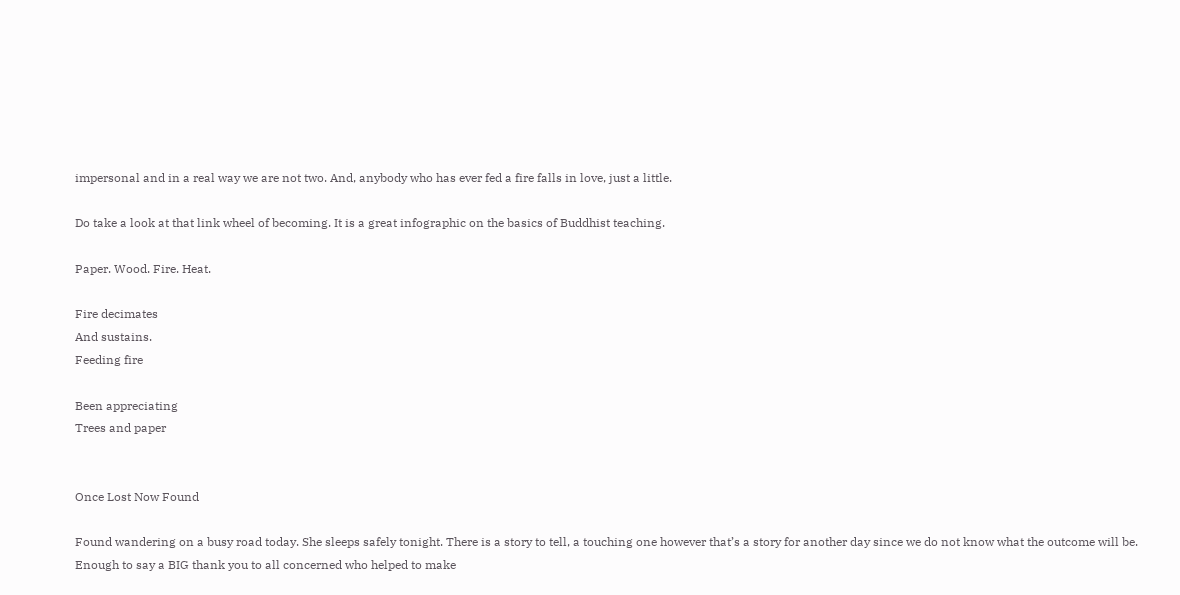impersonal and in a real way we are not two. And, anybody who has ever fed a fire falls in love, just a little.

Do take a look at that link wheel of becoming. It is a great infographic on the basics of Buddhist teaching.

Paper. Wood. Fire. Heat.

Fire decimates
And sustains.
Feeding fire

Been appreciating
Trees and paper


Once Lost Now Found

Found wandering on a busy road today. She sleeps safely tonight. There is a story to tell, a touching one however that’s a story for another day since we do not know what the outcome will be. Enough to say a BIG thank you to all concerned who helped to make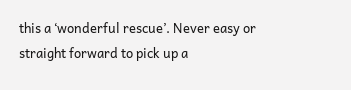this a ‘wonderful rescue’. Never easy or straight forward to pick up a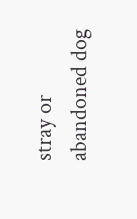stray or abandoned dog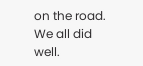on the road. We all did well.